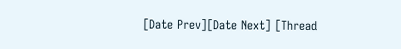[Date Prev][Date Next] [Thread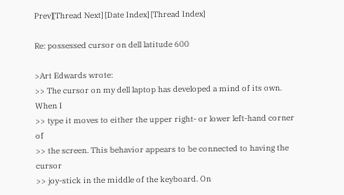Prev][Thread Next] [Date Index] [Thread Index]

Re: possessed cursor on dell latitude 600

>Art Edwards wrote:
>> The cursor on my dell laptop has developed a mind of its own. When I
>> type it moves to either the upper right- or lower left-hand corner of
>> the screen. This behavior appears to be connected to having the cursor
>> joy-stick in the middle of the keyboard. On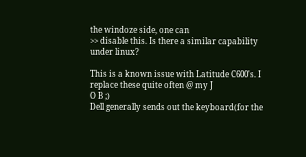the windoze side, one can
>> disable this. Is there a similar capability under linux?

This is a known issue with Latitude C600's. I replace these quite often @ my J
O B ;)
Dell generally sends out the keyboard(for the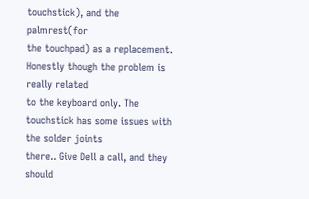touchstick), and the palmrest(for
the touchpad) as a replacement. Honestly though the problem is really related
to the keyboard only. The touchstick has some issues with the solder joints
there.. Give Dell a call, and they should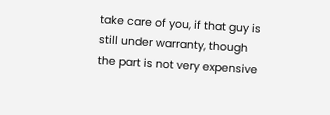take care of you, if that guy is
still under warranty, though the part is not very expensive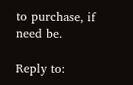to purchase, if
need be.

Reply to: